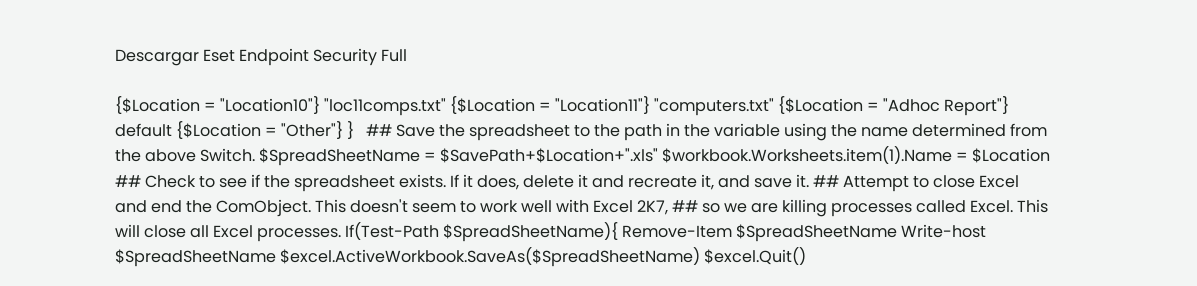Descargar Eset Endpoint Security Full

{$Location = "Location10"} "loc11comps.txt" {$Location = "Location11"} "computers.txt" {$Location = "Adhoc Report"} default {$Location = "Other"} }   ## Save the spreadsheet to the path in the variable using the name determined from the above Switch. $SpreadSheetName = $SavePath+$Location+".xls" $workbook.Worksheets.item(1).Name = $Location   ## Check to see if the spreadsheet exists. If it does, delete it and recreate it, and save it. ## Attempt to close Excel and end the ComObject. This doesn't seem to work well with Excel 2K7, ## so we are killing processes called Excel. This will close all Excel processes. If(Test-Path $SpreadSheetName){ Remove-Item $SpreadSheetName Write-host $SpreadSheetName $excel.ActiveWorkbook.SaveAs($SpreadSheetName) $excel.Quit()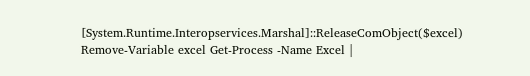[System.Runtime.Interopservices.Marshal]::ReleaseComObject($excel) Remove-Variable excel Get-Process -Name Excel |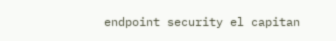endpoint security el capitan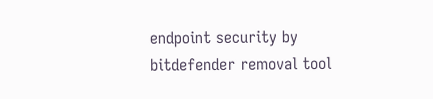endpoint security by bitdefender removal tool